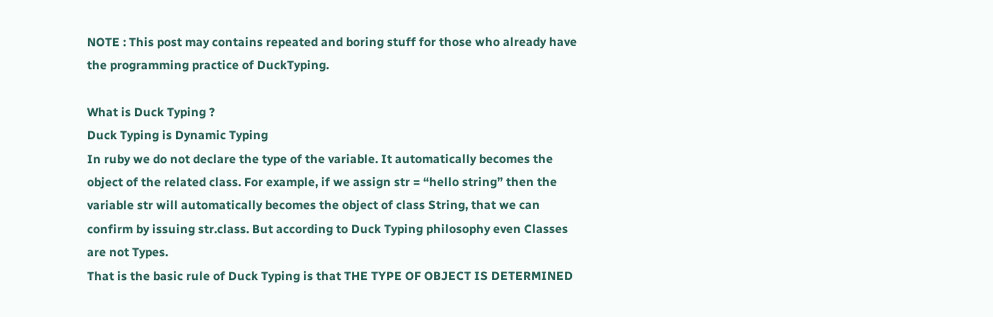NOTE : This post may contains repeated and boring stuff for those who already have the programming practice of DuckTyping.

What is Duck Typing ?
Duck Typing is Dynamic Typing
In ruby we do not declare the type of the variable. It automatically becomes the object of the related class. For example, if we assign str = “hello string” then the variable str will automatically becomes the object of class String, that we can confirm by issuing str.class. But according to Duck Typing philosophy even Classes are not Types.
That is the basic rule of Duck Typing is that THE TYPE OF OBJECT IS DETERMINED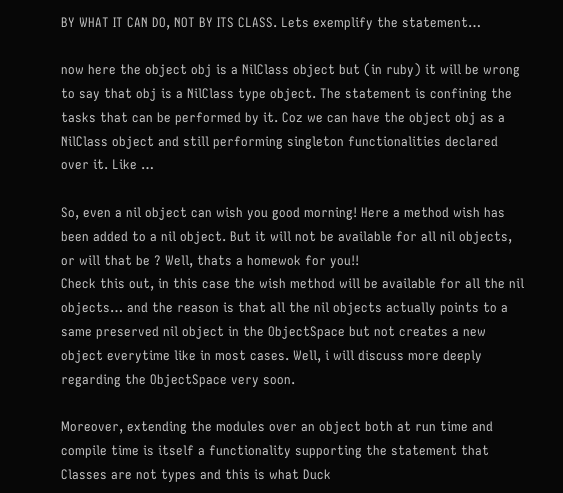BY WHAT IT CAN DO, NOT BY ITS CLASS. Lets exemplify the statement…

now here the object obj is a NilClass object but (in ruby) it will be wrong to say that obj is a NilClass type object. The statement is confining the tasks that can be performed by it. Coz we can have the object obj as a NilClass object and still performing singleton functionalities declared over it. Like …

So, even a nil object can wish you good morning! Here a method wish has been added to a nil object. But it will not be available for all nil objects, or will that be ? Well, thats a homewok for you!!
Check this out, in this case the wish method will be available for all the nil objects… and the reason is that all the nil objects actually points to a same preserved nil object in the ObjectSpace but not creates a new object everytime like in most cases. Well, i will discuss more deeply regarding the ObjectSpace very soon.

Moreover, extending the modules over an object both at run time and compile time is itself a functionality supporting the statement that Classes are not types and this is what Duck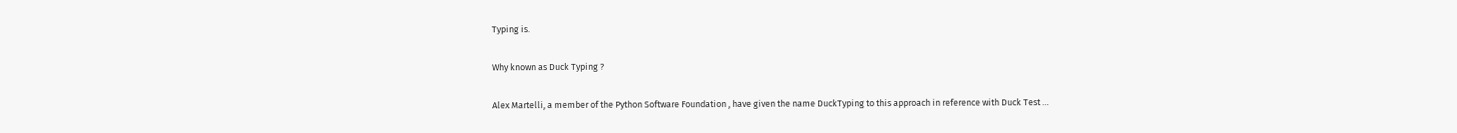Typing is.

Why known as Duck Typing ?

Alex Martelli, a member of the Python Software Foundation , have given the name DuckTyping to this approach in reference with Duck Test …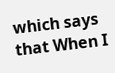which says that When I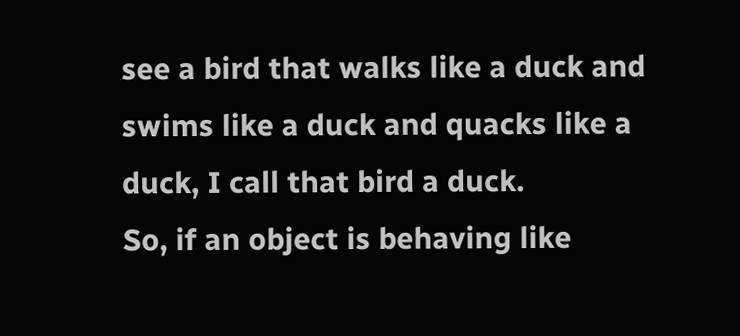see a bird that walks like a duck and swims like a duck and quacks like a duck, I call that bird a duck.
So, if an object is behaving like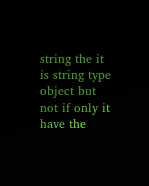string the it is string type object but not if only it have the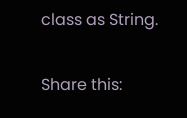class as String.

Share this: